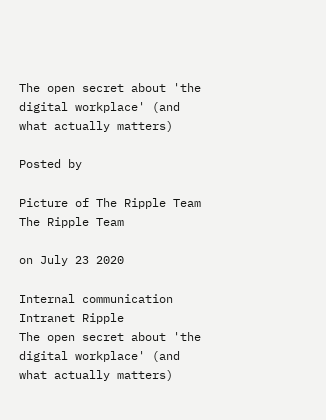The open secret about 'the digital workplace' (and what actually matters)

Posted by

Picture of The Ripple Team
The Ripple Team

on July 23 2020

Internal communication Intranet Ripple
The open secret about 'the digital workplace' (and what actually matters)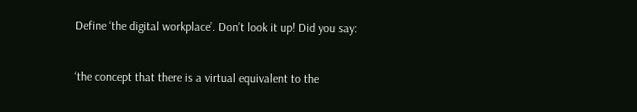Define ‘the digital workplace’. Don’t look it up! Did you say:

‘the concept that there is a virtual equivalent to the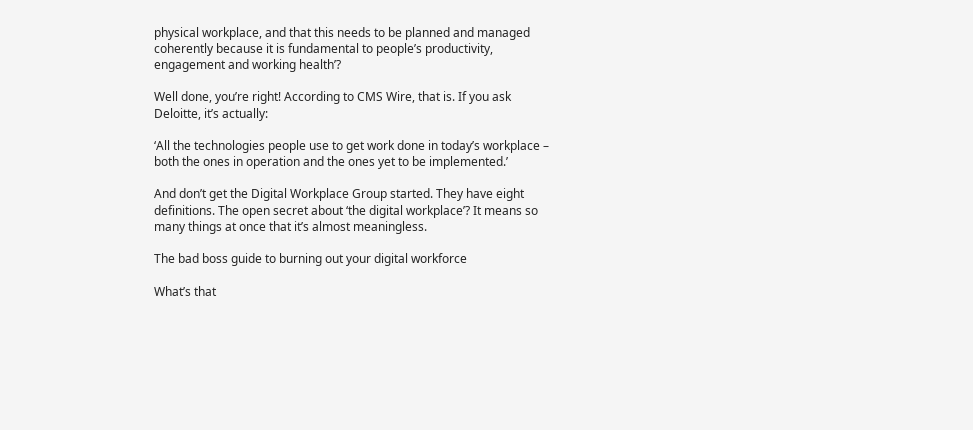physical workplace, and that this needs to be planned and managed coherently because it is fundamental to people’s productivity, engagement and working health’?

Well done, you’re right! According to CMS Wire, that is. If you ask Deloitte, it’s actually:

‘All the technologies people use to get work done in today’s workplace – both the ones in operation and the ones yet to be implemented.’

And don’t get the Digital Workplace Group started. They have eight definitions. The open secret about ‘the digital workplace’? It means so many things at once that it’s almost meaningless.

The bad boss guide to burning out your digital workforce

What’s that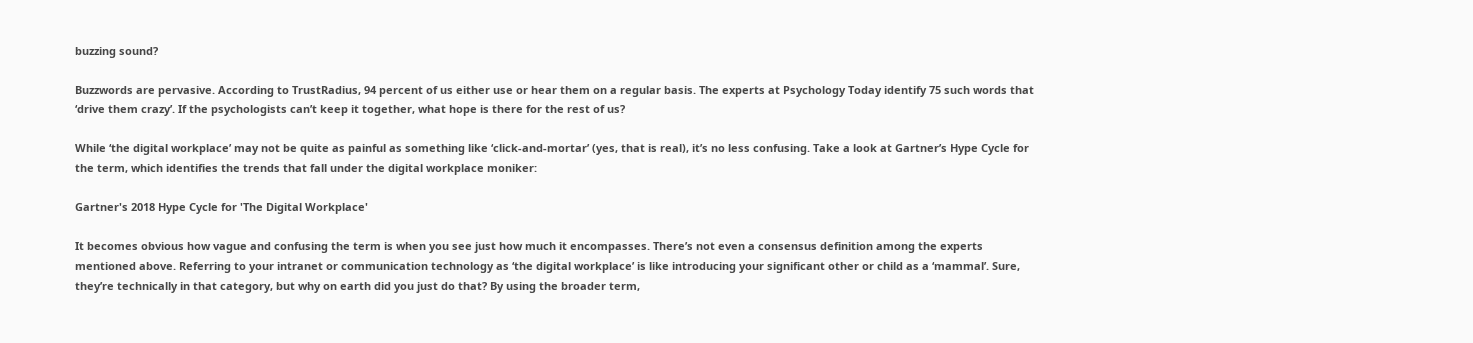buzzing sound?

Buzzwords are pervasive. According to TrustRadius, 94 percent of us either use or hear them on a regular basis. The experts at Psychology Today identify 75 such words that ‘drive them crazy’. If the psychologists can’t keep it together, what hope is there for the rest of us?

While ‘the digital workplace’ may not be quite as painful as something like ‘click-and-mortar’ (yes, that is real), it’s no less confusing. Take a look at Gartner’s Hype Cycle for the term, which identifies the trends that fall under the digital workplace moniker:

Gartner's 2018 Hype Cycle for 'The Digital Workplace'

It becomes obvious how vague and confusing the term is when you see just how much it encompasses. There’s not even a consensus definition among the experts mentioned above. Referring to your intranet or communication technology as ‘the digital workplace’ is like introducing your significant other or child as a ‘mammal’. Sure, they’re technically in that category, but why on earth did you just do that? By using the broader term,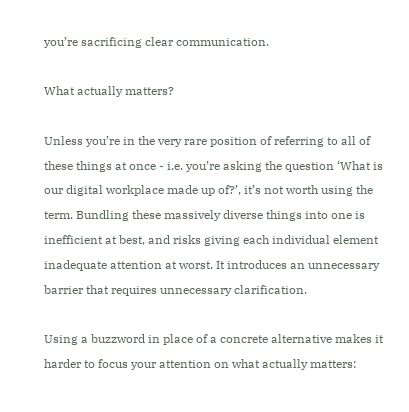you’re sacrificing clear communication.

What actually matters?

Unless you’re in the very rare position of referring to all of these things at once - i.e. you’re asking the question ‘What is our digital workplace made up of?’, it’s not worth using the term. Bundling these massively diverse things into one is inefficient at best, and risks giving each individual element inadequate attention at worst. It introduces an unnecessary barrier that requires unnecessary clarification.

Using a buzzword in place of a concrete alternative makes it harder to focus your attention on what actually matters: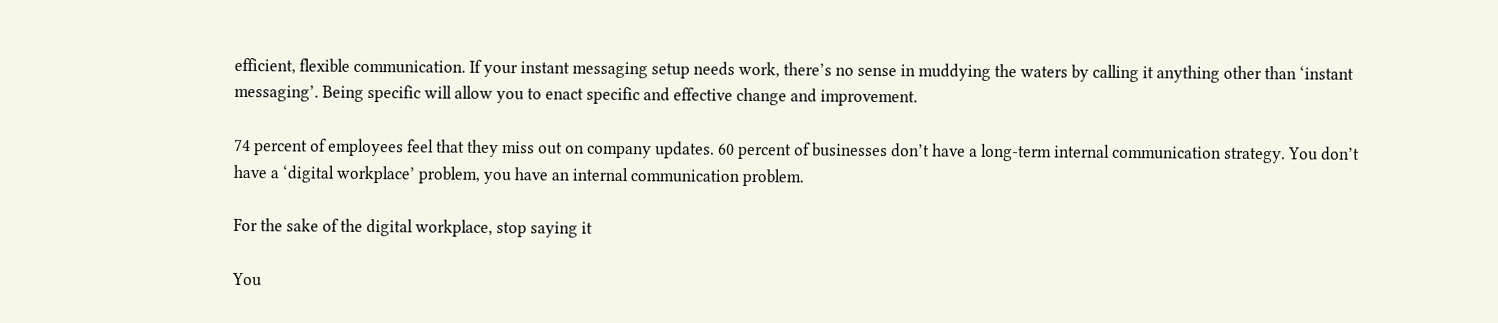efficient, flexible communication. If your instant messaging setup needs work, there’s no sense in muddying the waters by calling it anything other than ‘instant messaging’. Being specific will allow you to enact specific and effective change and improvement.

74 percent of employees feel that they miss out on company updates. 60 percent of businesses don’t have a long-term internal communication strategy. You don’t have a ‘digital workplace’ problem, you have an internal communication problem.

For the sake of the digital workplace, stop saying it

You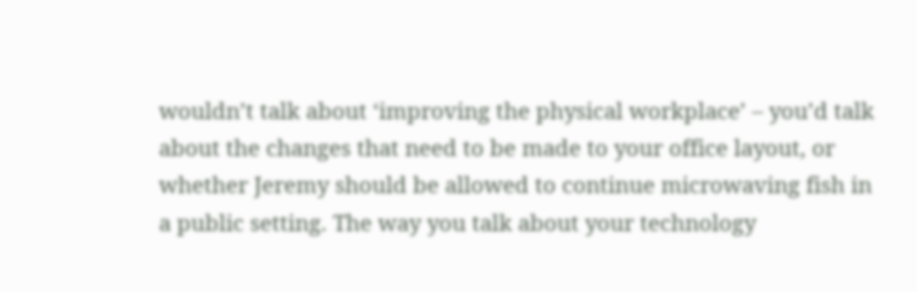wouldn’t talk about ‘improving the physical workplace’ – you’d talk about the changes that need to be made to your office layout, or whether Jeremy should be allowed to continue microwaving fish in a public setting. The way you talk about your technology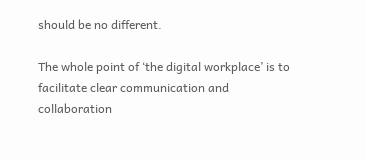should be no different.

The whole point of ‘the digital workplace’ is to facilitate clear communication and collaboration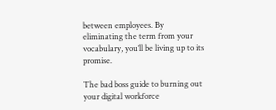between employees. By eliminating the term from your vocabulary, you’ll be living up to its promise.

The bad boss guide to burning out your digital workforce